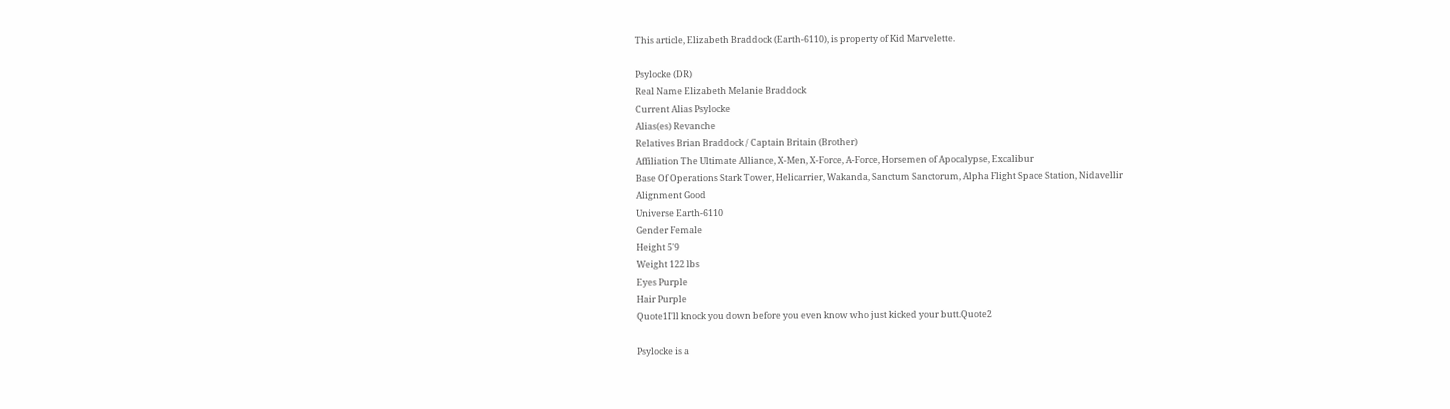This article, Elizabeth Braddock (Earth-6110), is property of Kid Marvelette.

Psylocke (DR)
Real Name Elizabeth Melanie Braddock
Current Alias Psylocke
Alias(es) Revanche
Relatives Brian Braddock / Captain Britain (Brother)
Affiliation The Ultimate Alliance, X-Men, X-Force, A-Force, Horsemen of Apocalypse, Excalibur
Base Of Operations Stark Tower, Helicarrier, Wakanda, Sanctum Sanctorum, Alpha Flight Space Station, Nidavellir
Alignment Good
Universe Earth-6110
Gender Female
Height 5'9
Weight 122 lbs
Eyes Purple
Hair Purple
Quote1I'll knock you down before you even know who just kicked your butt.Quote2

Psylocke is a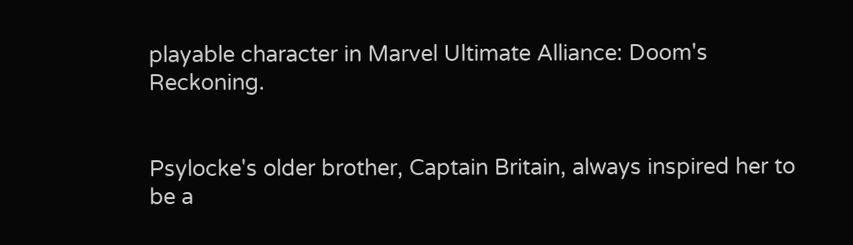playable character in Marvel Ultimate Alliance: Doom's Reckoning.


Psylocke's older brother, Captain Britain, always inspired her to be a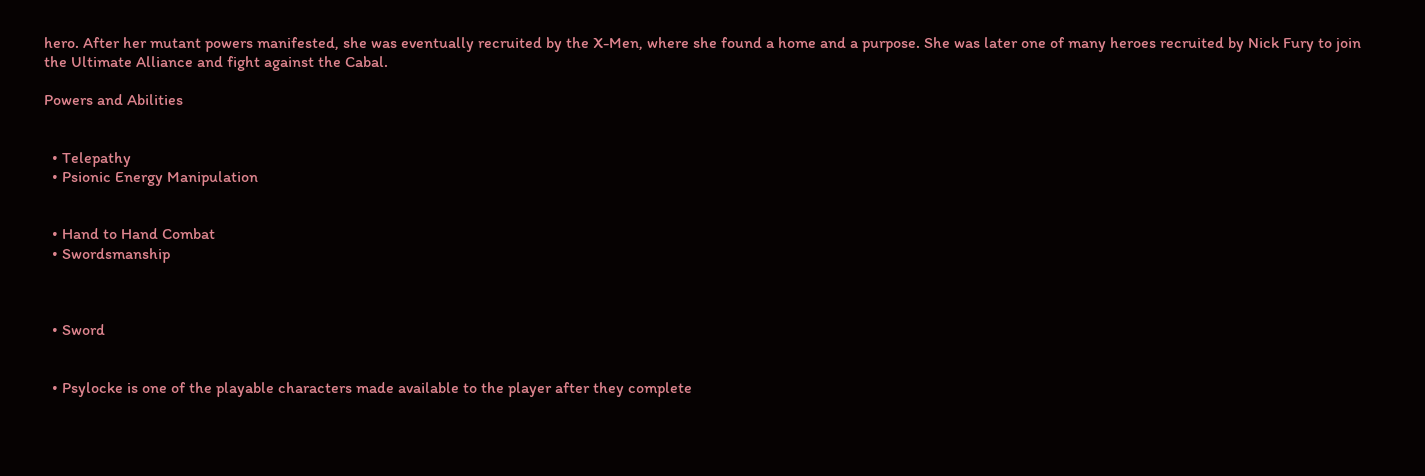hero. After her mutant powers manifested, she was eventually recruited by the X-Men, where she found a home and a purpose. She was later one of many heroes recruited by Nick Fury to join the Ultimate Alliance and fight against the Cabal.

Powers and Abilities


  • Telepathy
  • Psionic Energy Manipulation


  • Hand to Hand Combat
  • Swordsmanship



  • Sword


  • Psylocke is one of the playable characters made available to the player after they complete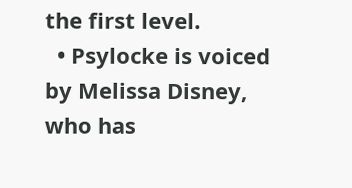the first level.
  • Psylocke is voiced by Melissa Disney, who has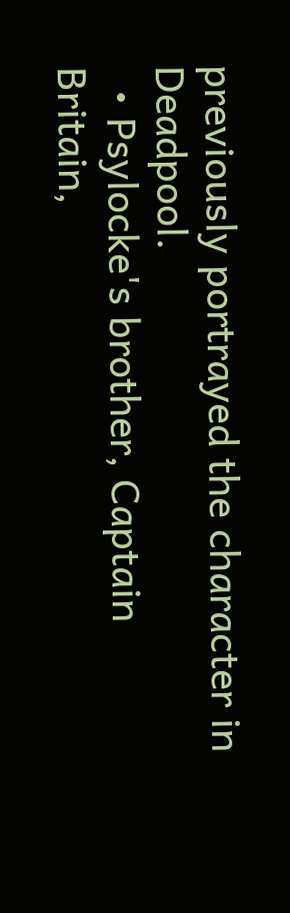previously portrayed the character in Deadpool.
  • Psylocke's brother, Captain Britain,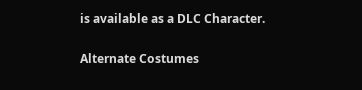is available as a DLC Character.

Alternate Costumes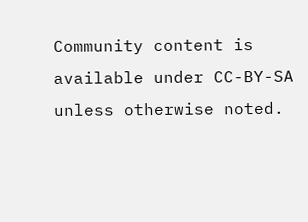Community content is available under CC-BY-SA unless otherwise noted.